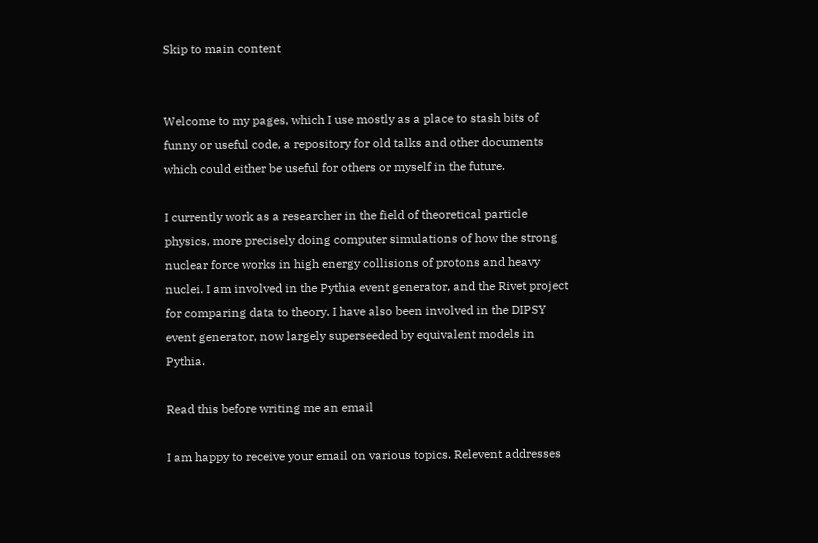Skip to main content


Welcome to my pages, which I use mostly as a place to stash bits of funny or useful code, a repository for old talks and other documents which could either be useful for others or myself in the future.

I currently work as a researcher in the field of theoretical particle physics, more precisely doing computer simulations of how the strong nuclear force works in high energy collisions of protons and heavy nuclei. I am involved in the Pythia event generator, and the Rivet project for comparing data to theory. I have also been involved in the DIPSY event generator, now largely superseeded by equivalent models in Pythia.

Read this before writing me an email

I am happy to receive your email on various topics. Relevent addresses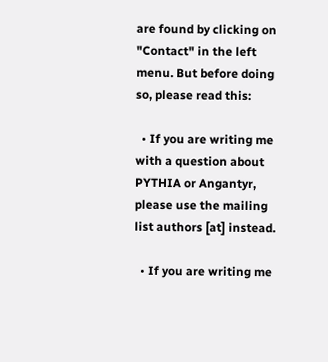are found by clicking on "Contact" in the left menu. But before doing so, please read this:

  • If you are writing me with a question about PYTHIA or Angantyr, please use the mailing list authors [at] instead.

  • If you are writing me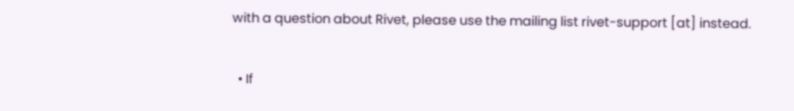with a question about Rivet, please use the mailing list rivet-support [at] instead.

  • If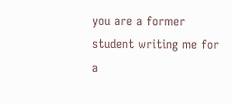you are a former student writing me for a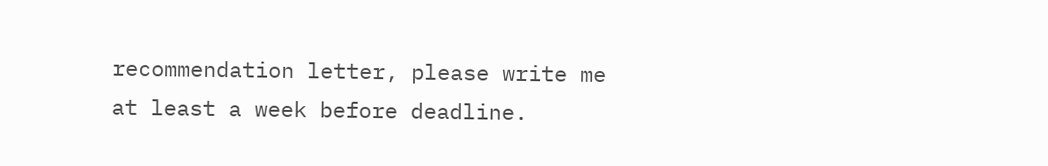recommendation letter, please write me at least a week before deadline.